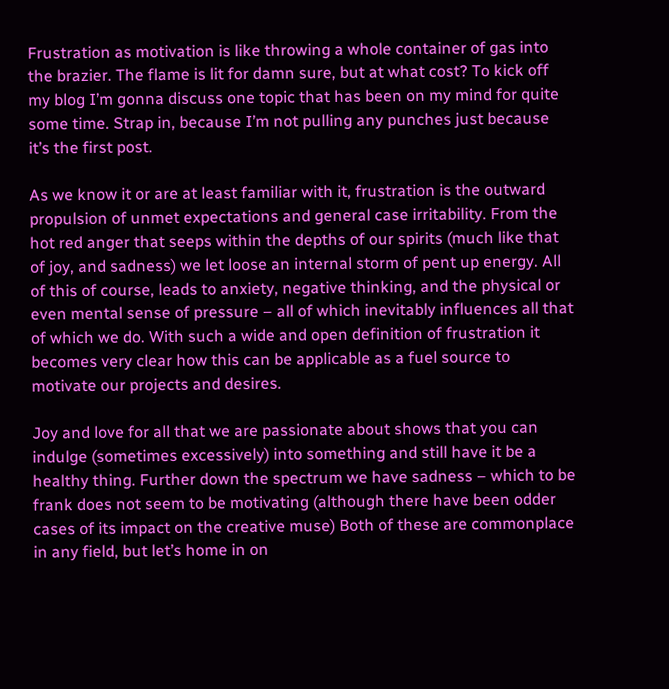Frustration as motivation is like throwing a whole container of gas into the brazier. The flame is lit for damn sure, but at what cost? To kick off my blog I’m gonna discuss one topic that has been on my mind for quite some time. Strap in, because I’m not pulling any punches just because it’s the first post.

As we know it or are at least familiar with it, frustration is the outward propulsion of unmet expectations and general case irritability. From the hot red anger that seeps within the depths of our spirits (much like that of joy, and sadness) we let loose an internal storm of pent up energy. All of this of course, leads to anxiety, negative thinking, and the physical or even mental sense of pressure – all of which inevitably influences all that of which we do. With such a wide and open definition of frustration it becomes very clear how this can be applicable as a fuel source to motivate our projects and desires.

Joy and love for all that we are passionate about shows that you can indulge (sometimes excessively) into something and still have it be a healthy thing. Further down the spectrum we have sadness – which to be frank does not seem to be motivating (although there have been odder cases of its impact on the creative muse) Both of these are commonplace in any field, but let’s home in on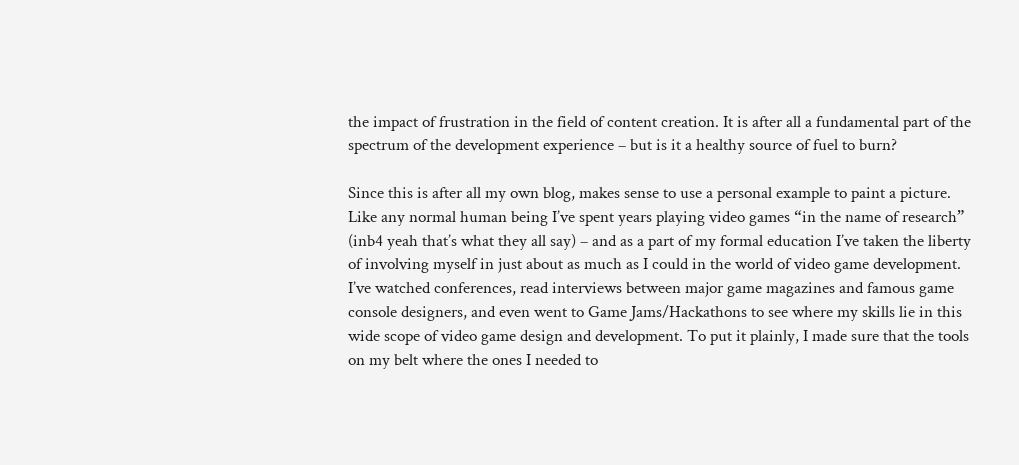the impact of frustration in the field of content creation. It is after all a fundamental part of the spectrum of the development experience – but is it a healthy source of fuel to burn?

Since this is after all my own blog, makes sense to use a personal example to paint a picture. Like any normal human being I’ve spent years playing video games “in the name of research” (inb4 yeah that’s what they all say) – and as a part of my formal education I’ve taken the liberty of involving myself in just about as much as I could in the world of video game development. I’ve watched conferences, read interviews between major game magazines and famous game console designers, and even went to Game Jams/Hackathons to see where my skills lie in this wide scope of video game design and development. To put it plainly, I made sure that the tools on my belt where the ones I needed to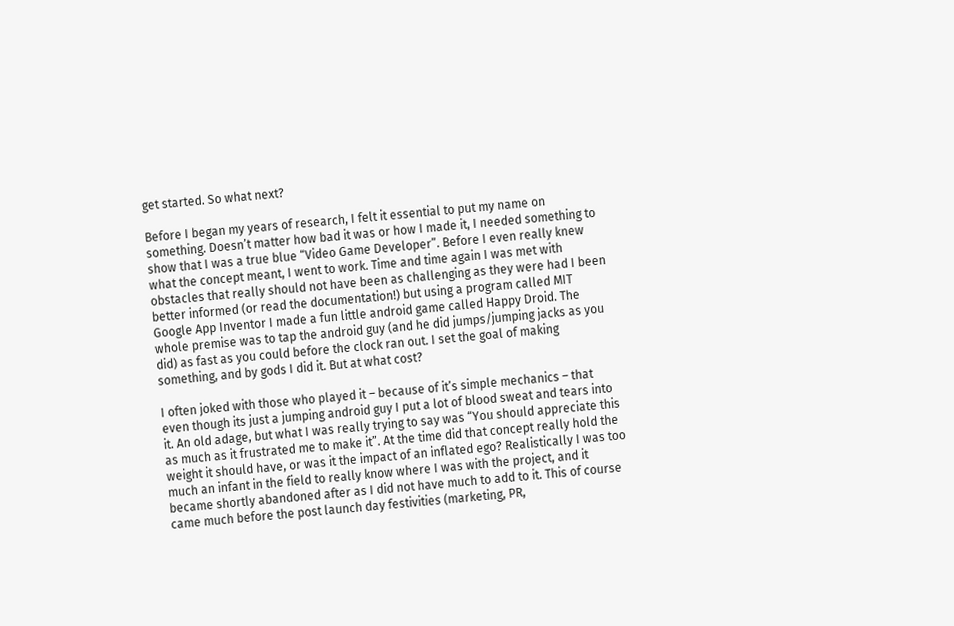get started. So what next?

Before I began my years of research, I felt it essential to put my name on something. Doesn’t matter how bad it was or how I made it, I needed something to show that I was a true blue “Video Game Developer”. Before I even really knew what the concept meant, I went to work. Time and time again I was met with obstacles that really should not have been as challenging as they were had I been better informed (or read the documentation!) but using a program called MIT Google App Inventor I made a fun little android game called Happy Droid. The whole premise was to tap the android guy (and he did jumps/jumping jacks as you did) as fast as you could before the clock ran out. I set the goal of making something, and by gods I did it. But at what cost?

I often joked with those who played it – because of it’s simple mechanics – that even though its just a jumping android guy I put a lot of blood sweat and tears into it. An old adage, but what I was really trying to say was “You should appreciate this as much as it frustrated me to make it”. At the time did that concept really hold the weight it should have, or was it the impact of an inflated ego? Realistically I was too much an infant in the field to really know where I was with the project, and it became shortly abandoned after as I did not have much to add to it. This of course came much before the post launch day festivities (marketing, PR,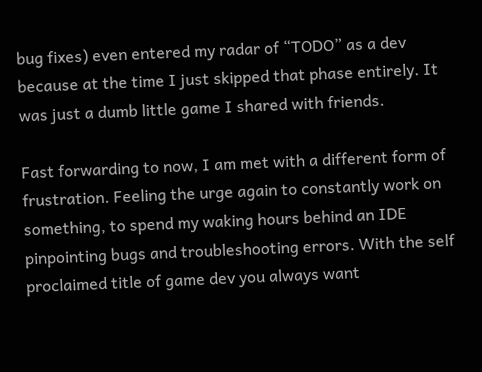bug fixes) even entered my radar of “TODO” as a dev because at the time I just skipped that phase entirely. It was just a dumb little game I shared with friends.

Fast forwarding to now, I am met with a different form of frustration. Feeling the urge again to constantly work on something, to spend my waking hours behind an IDE pinpointing bugs and troubleshooting errors. With the self proclaimed title of game dev you always want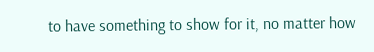to have something to show for it, no matter how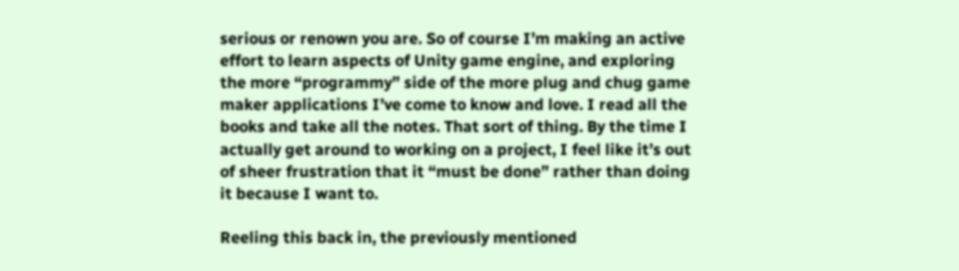serious or renown you are. So of course I’m making an active effort to learn aspects of Unity game engine, and exploring the more “programmy” side of the more plug and chug game maker applications I’ve come to know and love. I read all the books and take all the notes. That sort of thing. By the time I actually get around to working on a project, I feel like it’s out of sheer frustration that it “must be done” rather than doing it because I want to.

Reeling this back in, the previously mentioned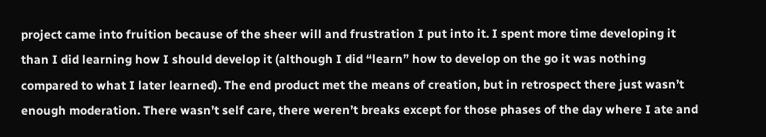project came into fruition because of the sheer will and frustration I put into it. I spent more time developing it than I did learning how I should develop it (although I did “learn” how to develop on the go it was nothing compared to what I later learned). The end product met the means of creation, but in retrospect there just wasn’t enough moderation. There wasn’t self care, there weren’t breaks except for those phases of the day where I ate and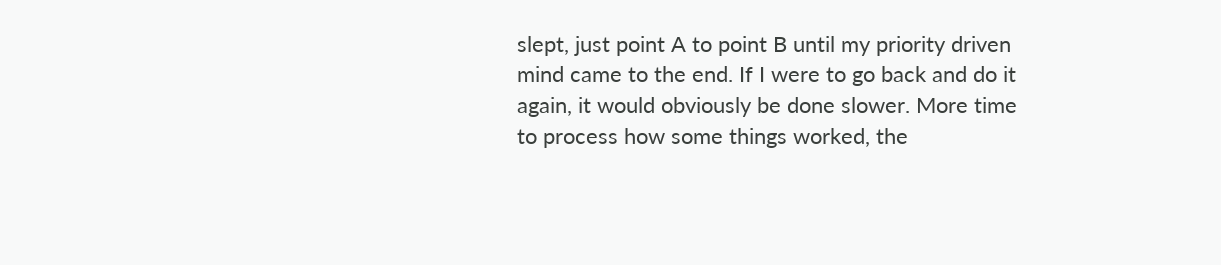slept, just point A to point B until my priority driven mind came to the end. If I were to go back and do it again, it would obviously be done slower. More time to process how some things worked, the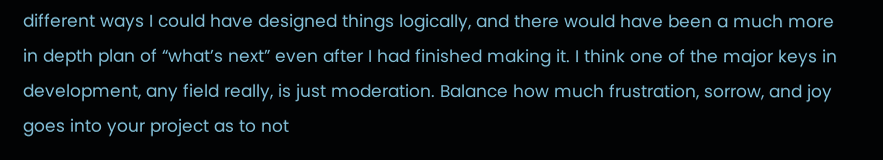different ways I could have designed things logically, and there would have been a much more in depth plan of “what’s next” even after I had finished making it. I think one of the major keys in development, any field really, is just moderation. Balance how much frustration, sorrow, and joy goes into your project as to not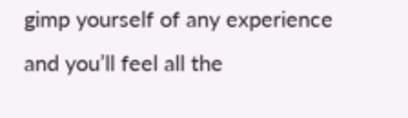gimp yourself of any experience and you’ll feel all the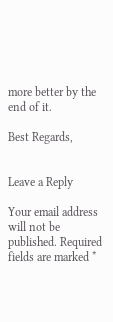more better by the end of it.

Best Regards,


Leave a Reply

Your email address will not be published. Required fields are marked *